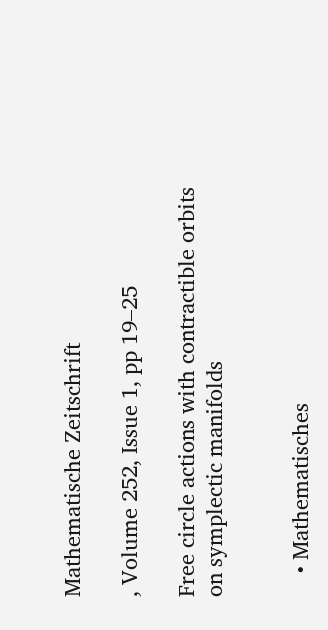Mathematische Zeitschrift

, Volume 252, Issue 1, pp 19–25

Free circle actions with contractible orbits on symplectic manifolds


    • Mathematisches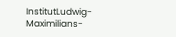InstitutLudwig-Maximilians-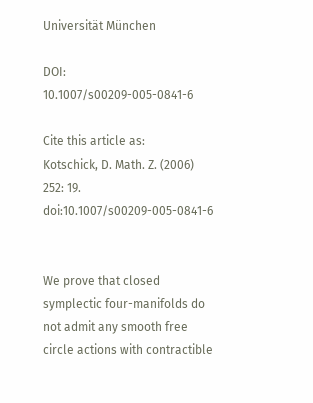Universität München

DOI: 10.1007/s00209-005-0841-6

Cite this article as:
Kotschick, D. Math. Z. (2006) 252: 19. doi:10.1007/s00209-005-0841-6


We prove that closed symplectic four-manifolds do not admit any smooth free circle actions with contractible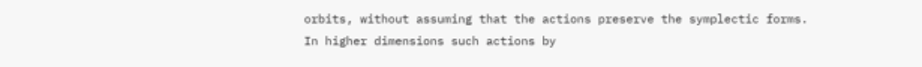orbits, without assuming that the actions preserve the symplectic forms. In higher dimensions such actions by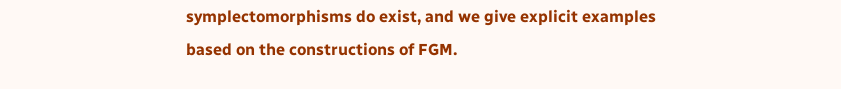symplectomorphisms do exist, and we give explicit examples based on the constructions of FGM.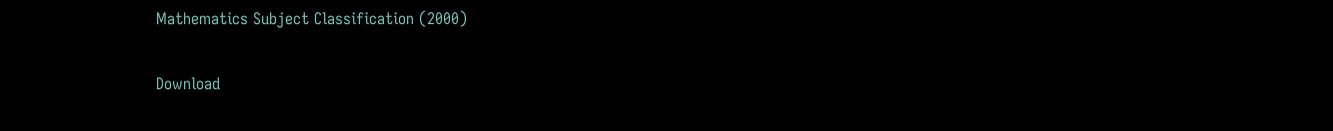Mathematics Subject Classification (2000)

Download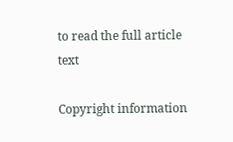to read the full article text

Copyright information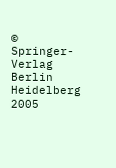© Springer-Verlag Berlin Heidelberg 2005